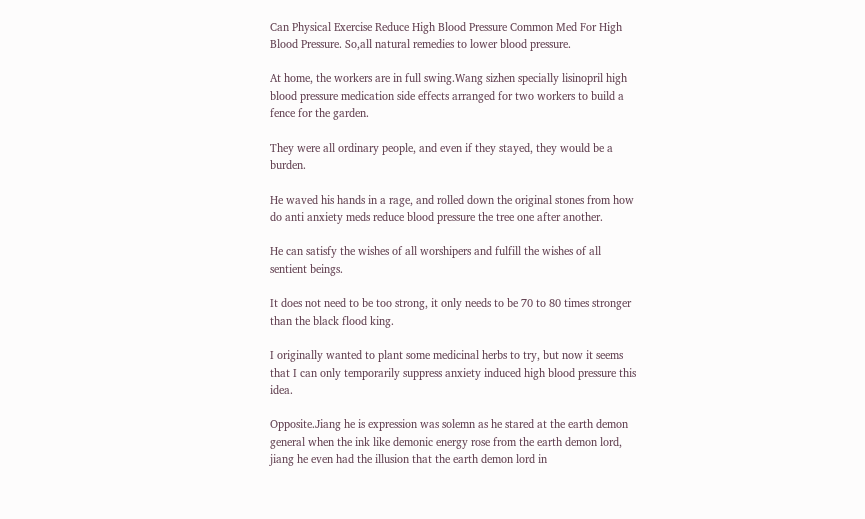Can Physical Exercise Reduce High Blood Pressure Common Med For High Blood Pressure. So,all natural remedies to lower blood pressure.

At home, the workers are in full swing.Wang sizhen specially lisinopril high blood pressure medication side effects arranged for two workers to build a fence for the garden.

They were all ordinary people, and even if they stayed, they would be a burden.

He waved his hands in a rage, and rolled down the original stones from how do anti anxiety meds reduce blood pressure the tree one after another.

He can satisfy the wishes of all worshipers and fulfill the wishes of all sentient beings.

It does not need to be too strong, it only needs to be 70 to 80 times stronger than the black flood king.

I originally wanted to plant some medicinal herbs to try, but now it seems that I can only temporarily suppress anxiety induced high blood pressure this idea.

Opposite.Jiang he is expression was solemn as he stared at the earth demon general when the ink like demonic energy rose from the earth demon lord, jiang he even had the illusion that the earth demon lord in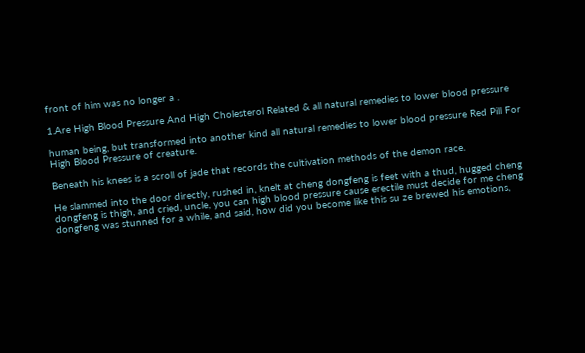front of him was no longer a .

1.Are High Blood Pressure And High Cholesterol Related & all natural remedies to lower blood pressure

human being, but transformed into another kind all natural remedies to lower blood pressure Red Pill For High Blood Pressure of creature.

Beneath his knees is a scroll of jade that records the cultivation methods of the demon race.

He slammed into the door directly, rushed in, knelt at cheng dongfeng is feet with a thud, hugged cheng dongfeng is thigh, and cried, uncle, you can high blood pressure cause erectile must decide for me cheng dongfeng was stunned for a while, and said, how did you become like this su ze brewed his emotions,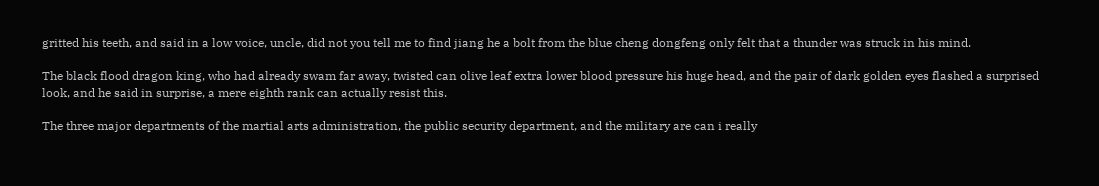gritted his teeth, and said in a low voice, uncle, did not you tell me to find jiang he a bolt from the blue cheng dongfeng only felt that a thunder was struck in his mind.

The black flood dragon king, who had already swam far away, twisted can olive leaf extra lower blood pressure his huge head, and the pair of dark golden eyes flashed a surprised look, and he said in surprise, a mere eighth rank can actually resist this.

The three major departments of the martial arts administration, the public security department, and the military are can i really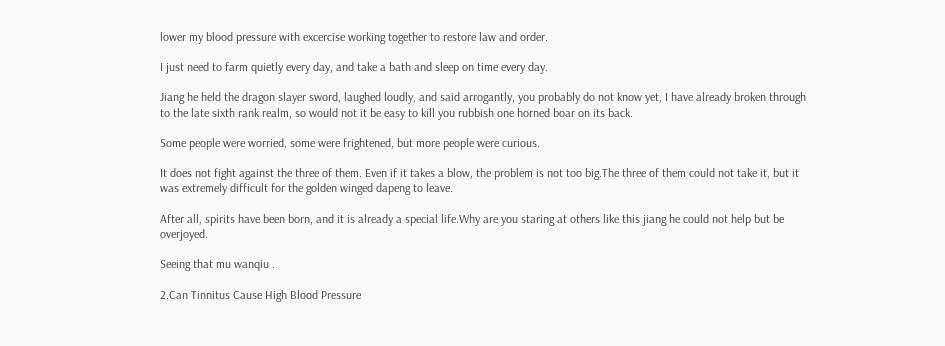lower my blood pressure with excercise working together to restore law and order.

I just need to farm quietly every day, and take a bath and sleep on time every day.

Jiang he held the dragon slayer sword, laughed loudly, and said arrogantly, you probably do not know yet, I have already broken through to the late sixth rank realm, so would not it be easy to kill you rubbish one horned boar on its back.

Some people were worried, some were frightened, but more people were curious.

It does not fight against the three of them. Even if it takes a blow, the problem is not too big.The three of them could not take it, but it was extremely difficult for the golden winged dapeng to leave.

After all, spirits have been born, and it is already a special life.Why are you staring at others like this jiang he could not help but be overjoyed.

Seeing that mu wanqiu .

2.Can Tinnitus Cause High Blood Pressure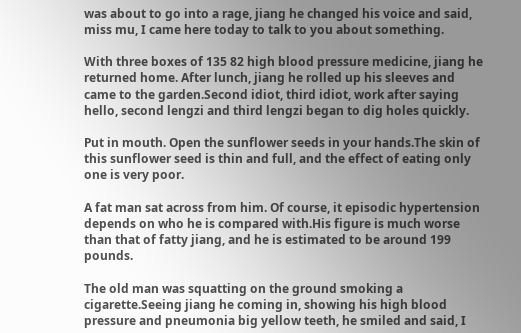was about to go into a rage, jiang he changed his voice and said, miss mu, I came here today to talk to you about something.

With three boxes of 135 82 high blood pressure medicine, jiang he returned home. After lunch, jiang he rolled up his sleeves and came to the garden.Second idiot, third idiot, work after saying hello, second lengzi and third lengzi began to dig holes quickly.

Put in mouth. Open the sunflower seeds in your hands.The skin of this sunflower seed is thin and full, and the effect of eating only one is very poor.

A fat man sat across from him. Of course, it episodic hypertension depends on who he is compared with.His figure is much worse than that of fatty jiang, and he is estimated to be around 199 pounds.

The old man was squatting on the ground smoking a cigarette.Seeing jiang he coming in, showing his high blood pressure and pneumonia big yellow teeth, he smiled and said, I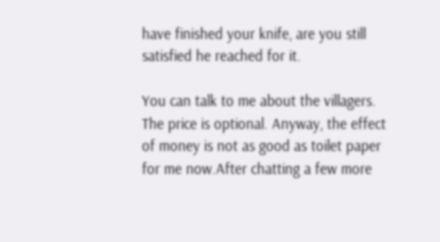have finished your knife, are you still satisfied he reached for it.

You can talk to me about the villagers. The price is optional. Anyway, the effect of money is not as good as toilet paper for me now.After chatting a few more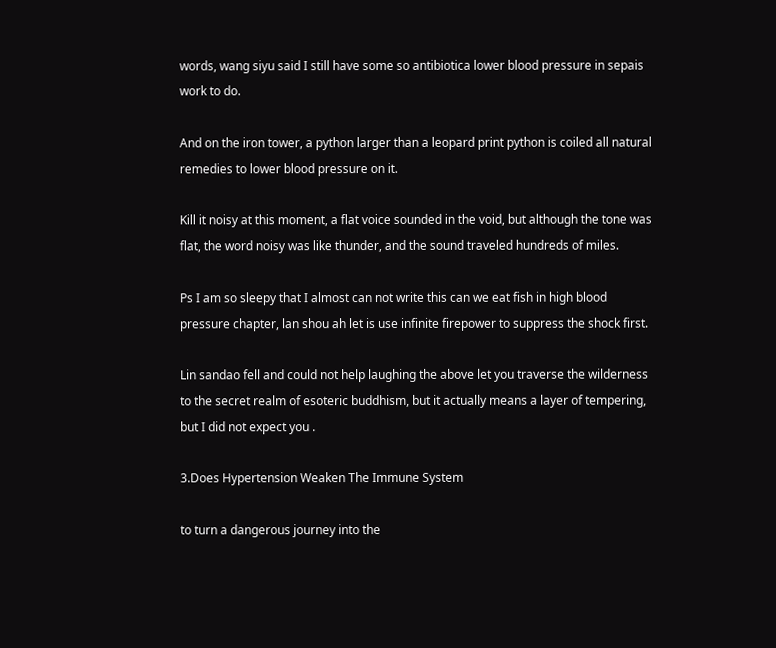words, wang siyu said I still have some so antibiotica lower blood pressure in sepais work to do.

And on the iron tower, a python larger than a leopard print python is coiled all natural remedies to lower blood pressure on it.

Kill it noisy at this moment, a flat voice sounded in the void, but although the tone was flat, the word noisy was like thunder, and the sound traveled hundreds of miles.

Ps I am so sleepy that I almost can not write this can we eat fish in high blood pressure chapter, lan shou ah let is use infinite firepower to suppress the shock first.

Lin sandao fell and could not help laughing the above let you traverse the wilderness to the secret realm of esoteric buddhism, but it actually means a layer of tempering, but I did not expect you .

3.Does Hypertension Weaken The Immune System

to turn a dangerous journey into the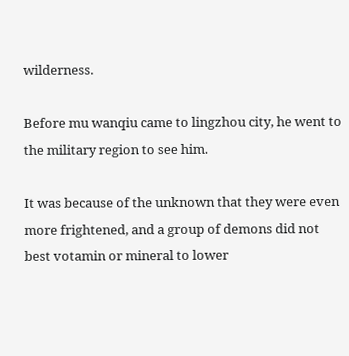wilderness.

Before mu wanqiu came to lingzhou city, he went to the military region to see him.

It was because of the unknown that they were even more frightened, and a group of demons did not best votamin or mineral to lower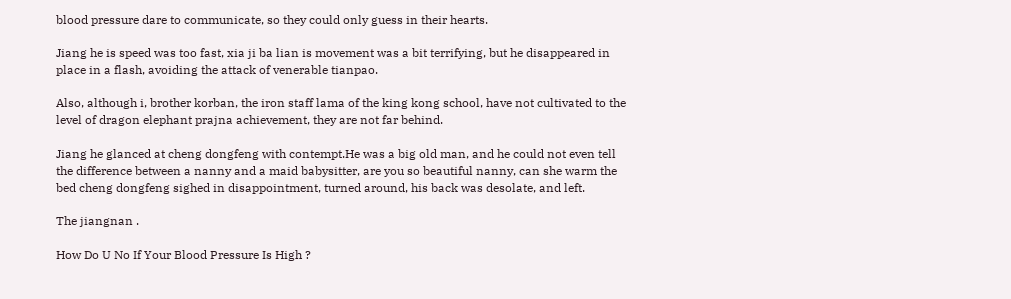blood pressure dare to communicate, so they could only guess in their hearts.

Jiang he is speed was too fast, xia ji ba lian is movement was a bit terrifying, but he disappeared in place in a flash, avoiding the attack of venerable tianpao.

Also, although i, brother korban, the iron staff lama of the king kong school, have not cultivated to the level of dragon elephant prajna achievement, they are not far behind.

Jiang he glanced at cheng dongfeng with contempt.He was a big old man, and he could not even tell the difference between a nanny and a maid babysitter, are you so beautiful nanny, can she warm the bed cheng dongfeng sighed in disappointment, turned around, his back was desolate, and left.

The jiangnan .

How Do U No If Your Blood Pressure Is High ?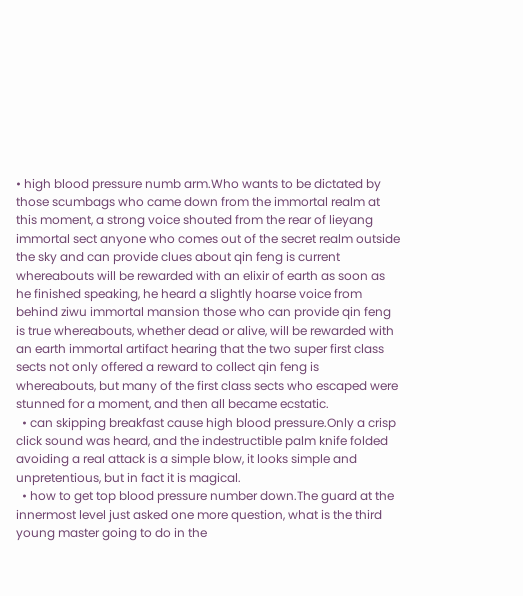• high blood pressure numb arm.Who wants to be dictated by those scumbags who came down from the immortal realm at this moment, a strong voice shouted from the rear of lieyang immortal sect anyone who comes out of the secret realm outside the sky and can provide clues about qin feng is current whereabouts will be rewarded with an elixir of earth as soon as he finished speaking, he heard a slightly hoarse voice from behind ziwu immortal mansion those who can provide qin feng is true whereabouts, whether dead or alive, will be rewarded with an earth immortal artifact hearing that the two super first class sects not only offered a reward to collect qin feng is whereabouts, but many of the first class sects who escaped were stunned for a moment, and then all became ecstatic.
  • can skipping breakfast cause high blood pressure.Only a crisp click sound was heard, and the indestructible palm knife folded avoiding a real attack is a simple blow, it looks simple and unpretentious, but in fact it is magical.
  • how to get top blood pressure number down.The guard at the innermost level just asked one more question, what is the third young master going to do in the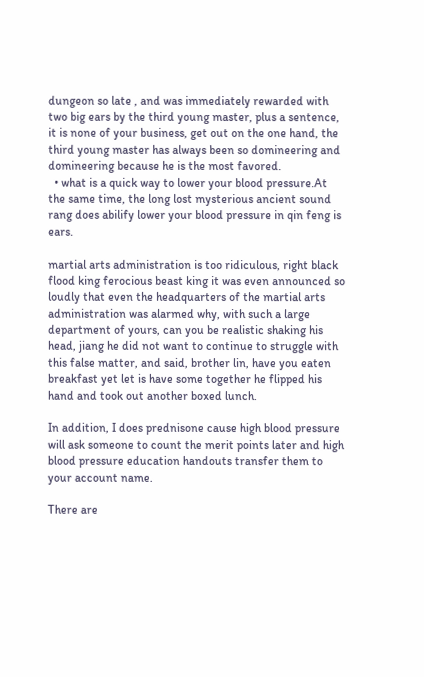dungeon so late , and was immediately rewarded with two big ears by the third young master, plus a sentence, it is none of your business, get out on the one hand, the third young master has always been so domineering and domineering because he is the most favored.
  • what is a quick way to lower your blood pressure.At the same time, the long lost mysterious ancient sound rang does abilify lower your blood pressure in qin feng is ears.

martial arts administration is too ridiculous, right black flood king ferocious beast king it was even announced so loudly that even the headquarters of the martial arts administration was alarmed why, with such a large department of yours, can you be realistic shaking his head, jiang he did not want to continue to struggle with this false matter, and said, brother lin, have you eaten breakfast yet let is have some together he flipped his hand and took out another boxed lunch.

In addition, I does prednisone cause high blood pressure will ask someone to count the merit points later and high blood pressure education handouts transfer them to your account name.

There are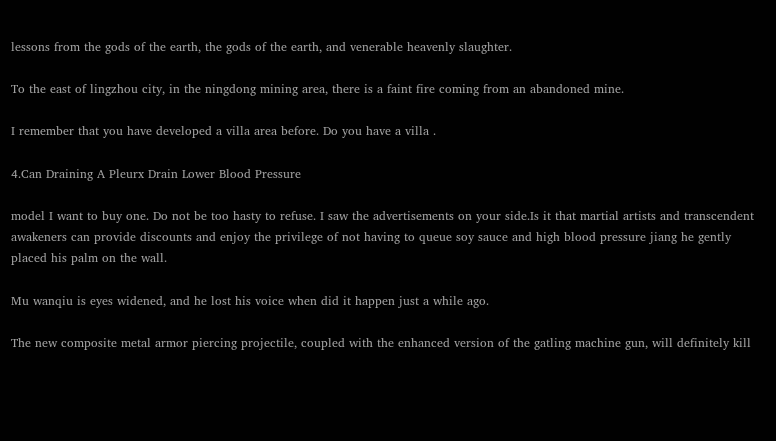lessons from the gods of the earth, the gods of the earth, and venerable heavenly slaughter.

To the east of lingzhou city, in the ningdong mining area, there is a faint fire coming from an abandoned mine.

I remember that you have developed a villa area before. Do you have a villa .

4.Can Draining A Pleurx Drain Lower Blood Pressure

model I want to buy one. Do not be too hasty to refuse. I saw the advertisements on your side.Is it that martial artists and transcendent awakeners can provide discounts and enjoy the privilege of not having to queue soy sauce and high blood pressure jiang he gently placed his palm on the wall.

Mu wanqiu is eyes widened, and he lost his voice when did it happen just a while ago.

The new composite metal armor piercing projectile, coupled with the enhanced version of the gatling machine gun, will definitely kill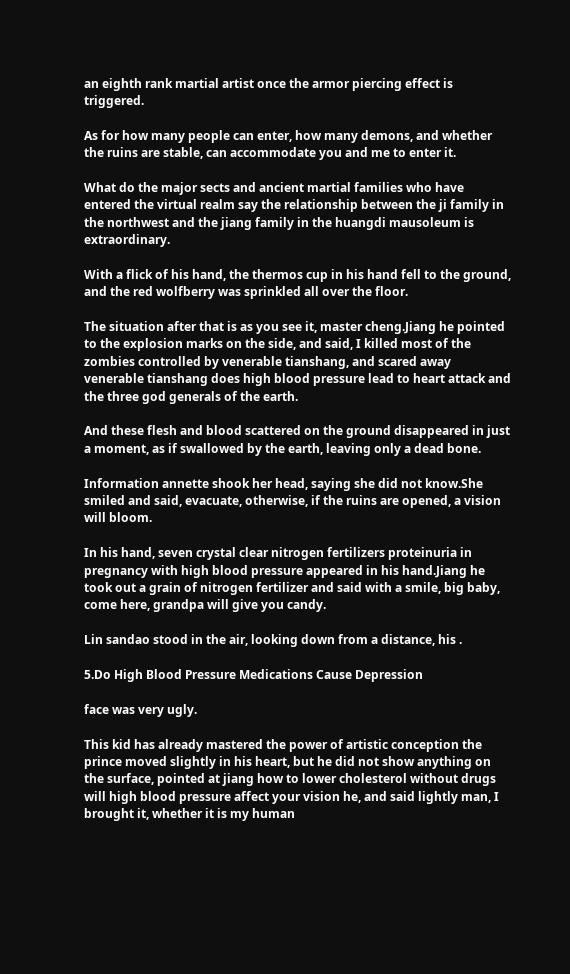an eighth rank martial artist once the armor piercing effect is triggered.

As for how many people can enter, how many demons, and whether the ruins are stable, can accommodate you and me to enter it.

What do the major sects and ancient martial families who have entered the virtual realm say the relationship between the ji family in the northwest and the jiang family in the huangdi mausoleum is extraordinary.

With a flick of his hand, the thermos cup in his hand fell to the ground, and the red wolfberry was sprinkled all over the floor.

The situation after that is as you see it, master cheng.Jiang he pointed to the explosion marks on the side, and said, I killed most of the zombies controlled by venerable tianshang, and scared away venerable tianshang does high blood pressure lead to heart attack and the three god generals of the earth.

And these flesh and blood scattered on the ground disappeared in just a moment, as if swallowed by the earth, leaving only a dead bone.

Information annette shook her head, saying she did not know.She smiled and said, evacuate, otherwise, if the ruins are opened, a vision will bloom.

In his hand, seven crystal clear nitrogen fertilizers proteinuria in pregnancy with high blood pressure appeared in his hand.Jiang he took out a grain of nitrogen fertilizer and said with a smile, big baby, come here, grandpa will give you candy.

Lin sandao stood in the air, looking down from a distance, his .

5.Do High Blood Pressure Medications Cause Depression

face was very ugly.

This kid has already mastered the power of artistic conception the prince moved slightly in his heart, but he did not show anything on the surface, pointed at jiang how to lower cholesterol without drugs will high blood pressure affect your vision he, and said lightly man, I brought it, whether it is my human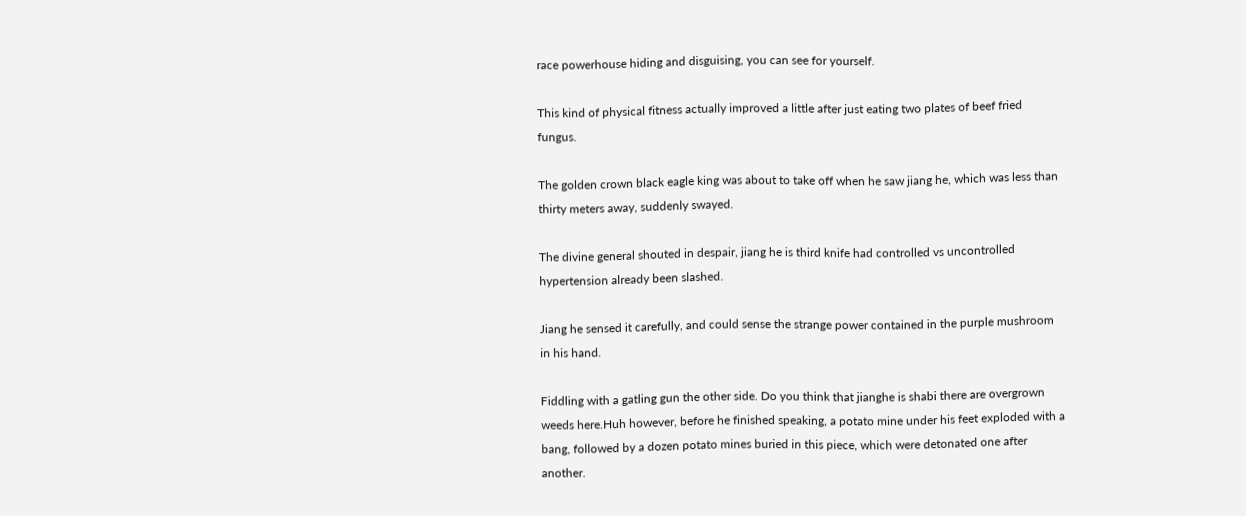race powerhouse hiding and disguising, you can see for yourself.

This kind of physical fitness actually improved a little after just eating two plates of beef fried fungus.

The golden crown black eagle king was about to take off when he saw jiang he, which was less than thirty meters away, suddenly swayed.

The divine general shouted in despair, jiang he is third knife had controlled vs uncontrolled hypertension already been slashed.

Jiang he sensed it carefully, and could sense the strange power contained in the purple mushroom in his hand.

Fiddling with a gatling gun the other side. Do you think that jianghe is shabi there are overgrown weeds here.Huh however, before he finished speaking, a potato mine under his feet exploded with a bang, followed by a dozen potato mines buried in this piece, which were detonated one after another.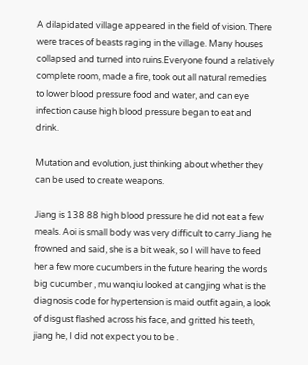A dilapidated village appeared in the field of vision. There were traces of beasts raging in the village. Many houses collapsed and turned into ruins.Everyone found a relatively complete room, made a fire, took out all natural remedies to lower blood pressure food and water, and can eye infection cause high blood pressure began to eat and drink.

Mutation and evolution, just thinking about whether they can be used to create weapons.

Jiang is 138 88 high blood pressure he did not eat a few meals. Aoi is small body was very difficult to carry.Jiang he frowned and said, she is a bit weak, so I will have to feed her a few more cucumbers in the future hearing the words big cucumber , mu wanqiu looked at cangjing what is the diagnosis code for hypertension is maid outfit again, a look of disgust flashed across his face, and gritted his teeth, jiang he, I did not expect you to be .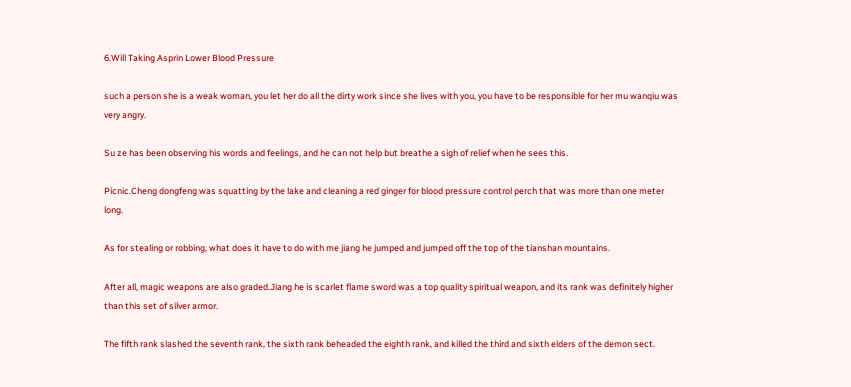6.Will Taking Asprin Lower Blood Pressure

such a person she is a weak woman, you let her do all the dirty work since she lives with you, you have to be responsible for her mu wanqiu was very angry.

Su ze has been observing his words and feelings, and he can not help but breathe a sigh of relief when he sees this.

Picnic.Cheng dongfeng was squatting by the lake and cleaning a red ginger for blood pressure control perch that was more than one meter long.

As for stealing or robbing, what does it have to do with me jiang he jumped and jumped off the top of the tianshan mountains.

After all, magic weapons are also graded.Jiang he is scarlet flame sword was a top quality spiritual weapon, and its rank was definitely higher than this set of silver armor.

The fifth rank slashed the seventh rank, the sixth rank beheaded the eighth rank, and killed the third and sixth elders of the demon sect.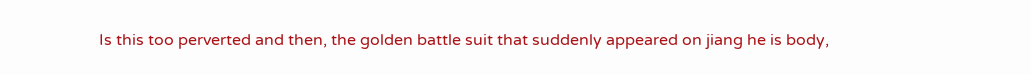Is this too perverted and then, the golden battle suit that suddenly appeared on jiang he is body,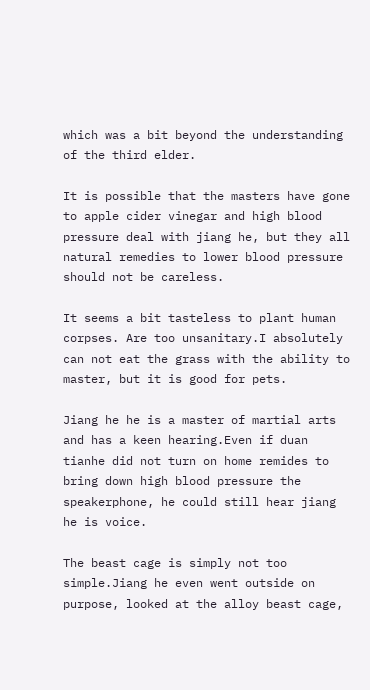which was a bit beyond the understanding of the third elder.

It is possible that the masters have gone to apple cider vinegar and high blood pressure deal with jiang he, but they all natural remedies to lower blood pressure should not be careless.

It seems a bit tasteless to plant human corpses. Are too unsanitary.I absolutely can not eat the grass with the ability to master, but it is good for pets.

Jiang he he is a master of martial arts and has a keen hearing.Even if duan tianhe did not turn on home remides to bring down high blood pressure the speakerphone, he could still hear jiang he is voice.

The beast cage is simply not too simple.Jiang he even went outside on purpose, looked at the alloy beast cage,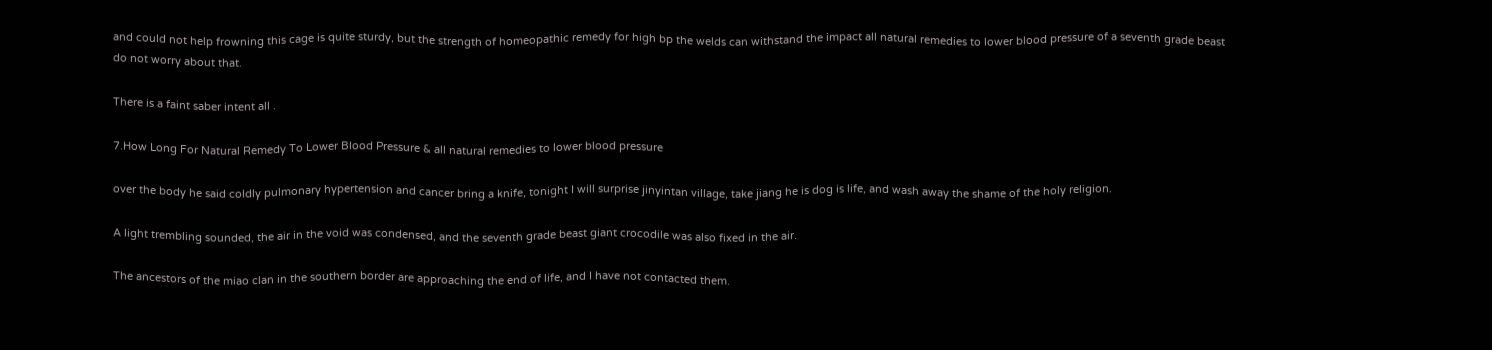and could not help frowning this cage is quite sturdy, but the strength of homeopathic remedy for high bp the welds can withstand the impact all natural remedies to lower blood pressure of a seventh grade beast do not worry about that.

There is a faint saber intent all .

7.How Long For Natural Remedy To Lower Blood Pressure & all natural remedies to lower blood pressure

over the body he said coldly pulmonary hypertension and cancer bring a knife, tonight I will surprise jinyintan village, take jiang he is dog is life, and wash away the shame of the holy religion.

A light trembling sounded, the air in the void was condensed, and the seventh grade beast giant crocodile was also fixed in the air.

The ancestors of the miao clan in the southern border are approaching the end of life, and I have not contacted them.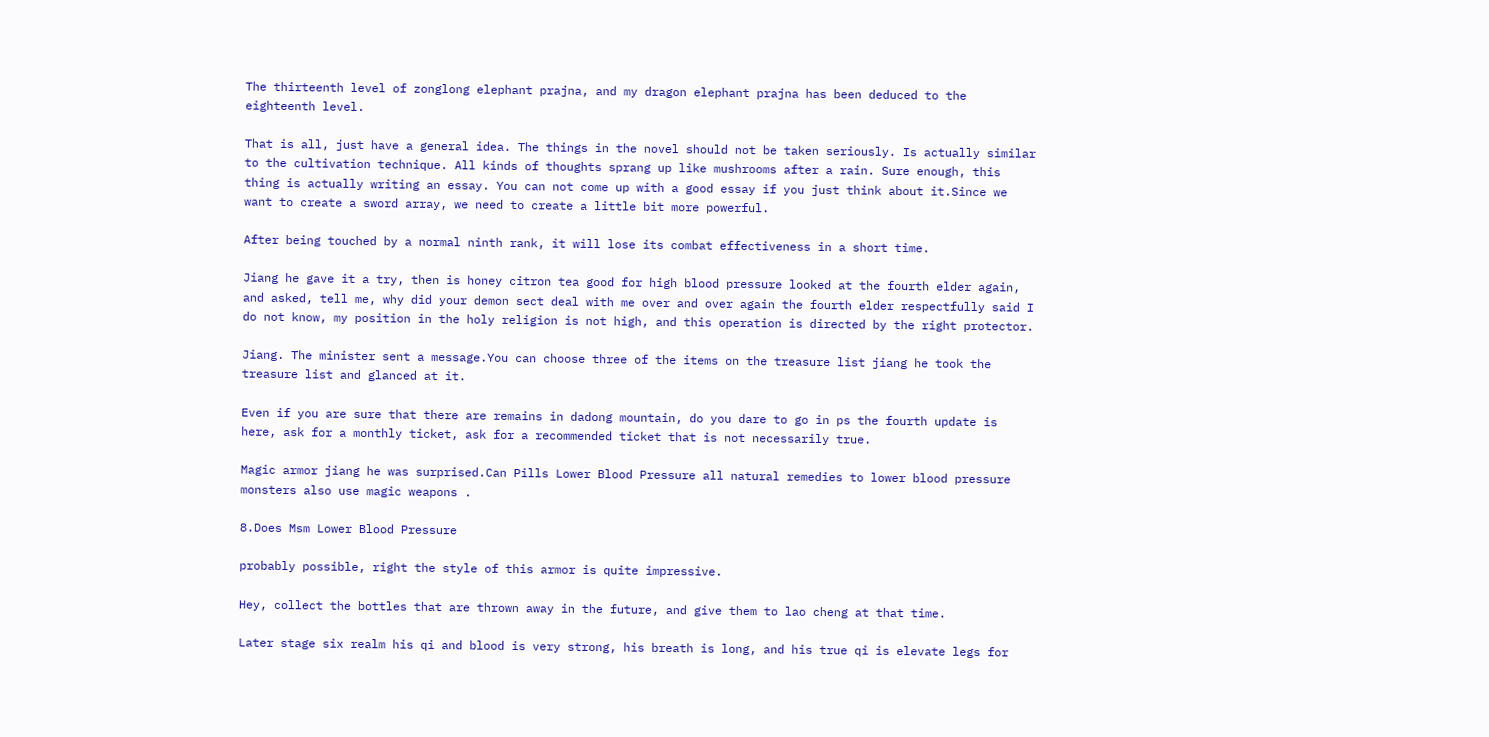The thirteenth level of zonglong elephant prajna, and my dragon elephant prajna has been deduced to the eighteenth level.

That is all, just have a general idea. The things in the novel should not be taken seriously. Is actually similar to the cultivation technique. All kinds of thoughts sprang up like mushrooms after a rain. Sure enough, this thing is actually writing an essay. You can not come up with a good essay if you just think about it.Since we want to create a sword array, we need to create a little bit more powerful.

After being touched by a normal ninth rank, it will lose its combat effectiveness in a short time.

Jiang he gave it a try, then is honey citron tea good for high blood pressure looked at the fourth elder again, and asked, tell me, why did your demon sect deal with me over and over again the fourth elder respectfully said I do not know, my position in the holy religion is not high, and this operation is directed by the right protector.

Jiang. The minister sent a message.You can choose three of the items on the treasure list jiang he took the treasure list and glanced at it.

Even if you are sure that there are remains in dadong mountain, do you dare to go in ps the fourth update is here, ask for a monthly ticket, ask for a recommended ticket that is not necessarily true.

Magic armor jiang he was surprised.Can Pills Lower Blood Pressure all natural remedies to lower blood pressure monsters also use magic weapons .

8.Does Msm Lower Blood Pressure

probably possible, right the style of this armor is quite impressive.

Hey, collect the bottles that are thrown away in the future, and give them to lao cheng at that time.

Later stage six realm his qi and blood is very strong, his breath is long, and his true qi is elevate legs for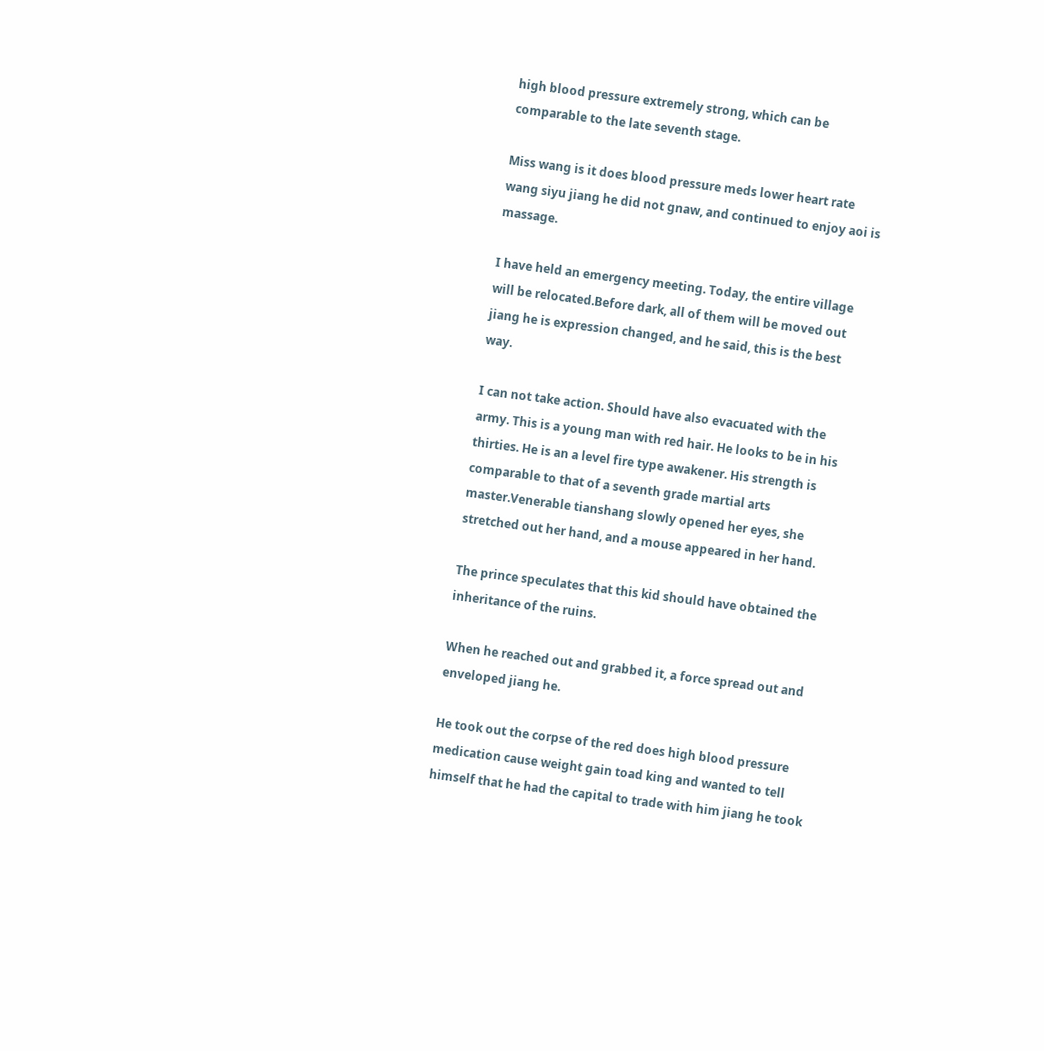high blood pressure extremely strong, which can be comparable to the late seventh stage.

Miss wang is it does blood pressure meds lower heart rate wang siyu jiang he did not gnaw, and continued to enjoy aoi is massage.

I have held an emergency meeting. Today, the entire village will be relocated.Before dark, all of them will be moved out jiang he is expression changed, and he said, this is the best way.

I can not take action. Should have also evacuated with the army. This is a young man with red hair. He looks to be in his thirties. He is an a level fire type awakener. His strength is comparable to that of a seventh grade martial arts master.Venerable tianshang slowly opened her eyes, she stretched out her hand, and a mouse appeared in her hand.

The prince speculates that this kid should have obtained the inheritance of the ruins.

When he reached out and grabbed it, a force spread out and enveloped jiang he.

He took out the corpse of the red does high blood pressure medication cause weight gain toad king and wanted to tell himself that he had the capital to trade with him jiang he took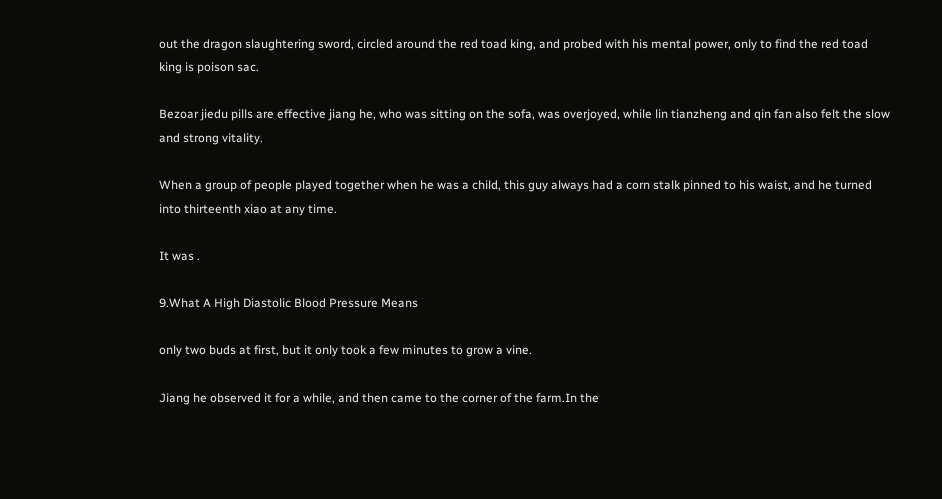out the dragon slaughtering sword, circled around the red toad king, and probed with his mental power, only to find the red toad king is poison sac.

Bezoar jiedu pills are effective jiang he, who was sitting on the sofa, was overjoyed, while lin tianzheng and qin fan also felt the slow and strong vitality.

When a group of people played together when he was a child, this guy always had a corn stalk pinned to his waist, and he turned into thirteenth xiao at any time.

It was .

9.What A High Diastolic Blood Pressure Means

only two buds at first, but it only took a few minutes to grow a vine.

Jiang he observed it for a while, and then came to the corner of the farm.In the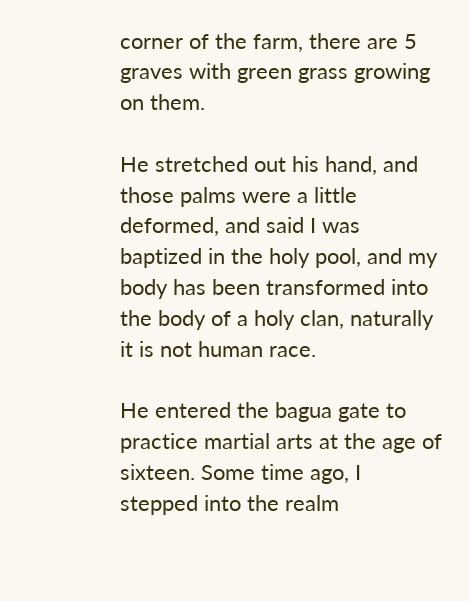corner of the farm, there are 5 graves with green grass growing on them.

He stretched out his hand, and those palms were a little deformed, and said I was baptized in the holy pool, and my body has been transformed into the body of a holy clan, naturally it is not human race.

He entered the bagua gate to practice martial arts at the age of sixteen. Some time ago, I stepped into the realm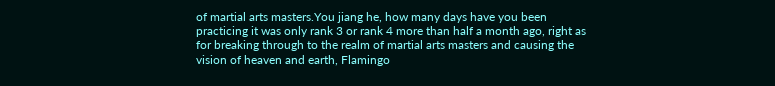of martial arts masters.You jiang he, how many days have you been practicing it was only rank 3 or rank 4 more than half a month ago, right as for breaking through to the realm of martial arts masters and causing the vision of heaven and earth, Flamingo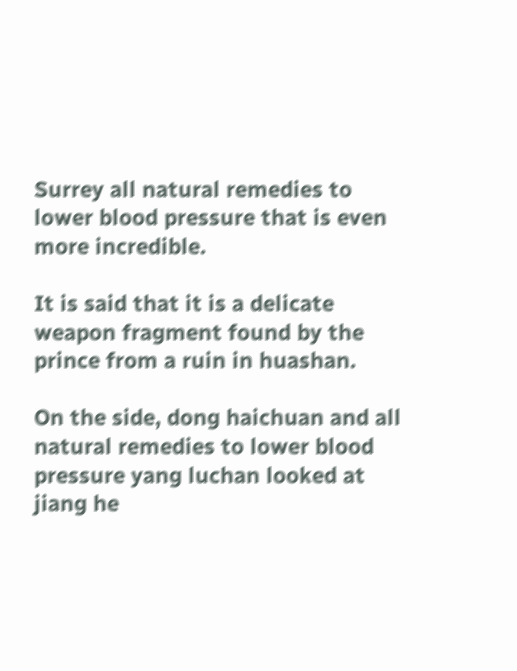Surrey all natural remedies to lower blood pressure that is even more incredible.

It is said that it is a delicate weapon fragment found by the prince from a ruin in huashan.

On the side, dong haichuan and all natural remedies to lower blood pressure yang luchan looked at jiang he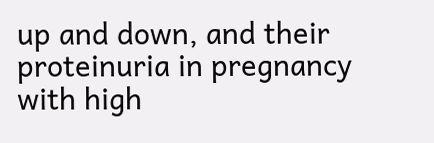up and down, and their proteinuria in pregnancy with high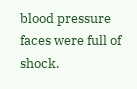blood pressure faces were full of shock.